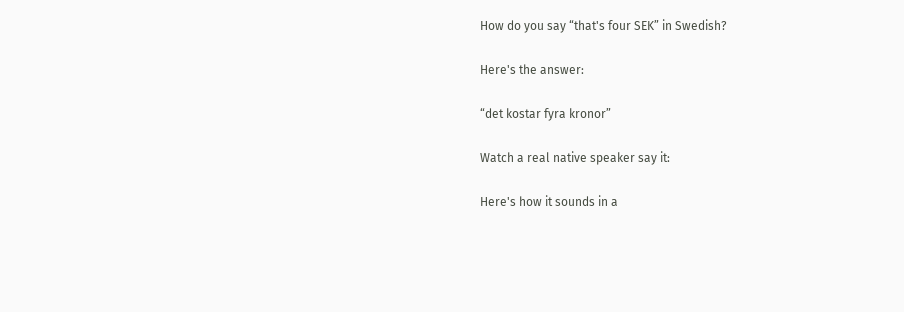How do you say “that's four SEK” in Swedish?

Here's the answer:

“det kostar fyra kronor”

Watch a real native speaker say it:

Here's how it sounds in a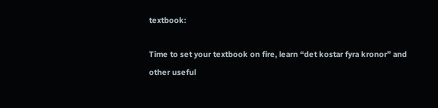textbook:

Time to set your textbook on fire, learn “det kostar fyra kronor” and other useful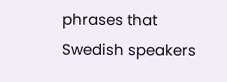phrases that Swedish speakers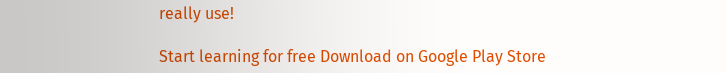really use!

Start learning for free Download on Google Play Store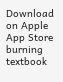Download on Apple App Store
burning textbook